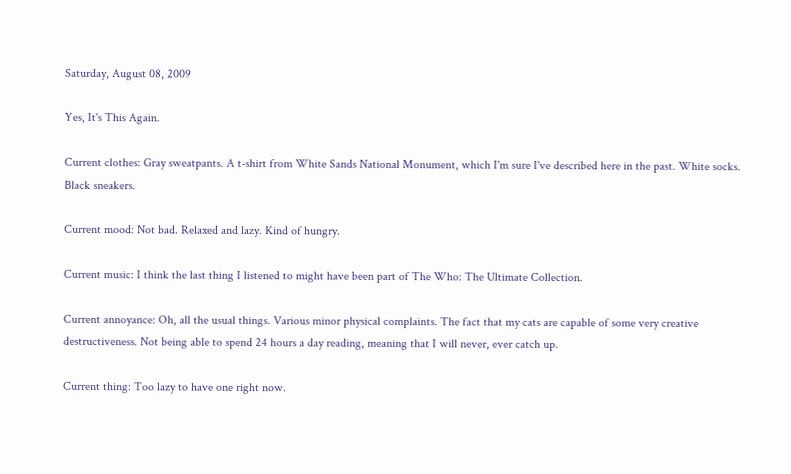Saturday, August 08, 2009

Yes, It's This Again.

Current clothes: Gray sweatpants. A t-shirt from White Sands National Monument, which I'm sure I've described here in the past. White socks. Black sneakers.

Current mood: Not bad. Relaxed and lazy. Kind of hungry.

Current music: I think the last thing I listened to might have been part of The Who: The Ultimate Collection.

Current annoyance: Oh, all the usual things. Various minor physical complaints. The fact that my cats are capable of some very creative destructiveness. Not being able to spend 24 hours a day reading, meaning that I will never, ever catch up.

Current thing: Too lazy to have one right now.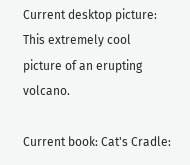Current desktop picture: This extremely cool picture of an erupting volcano.

Current book: Cat's Cradle: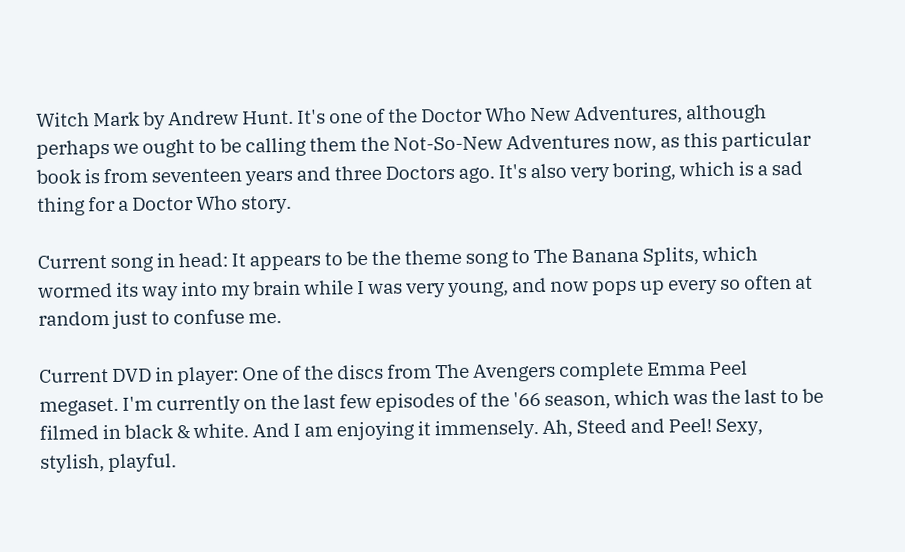Witch Mark by Andrew Hunt. It's one of the Doctor Who New Adventures, although perhaps we ought to be calling them the Not-So-New Adventures now, as this particular book is from seventeen years and three Doctors ago. It's also very boring, which is a sad thing for a Doctor Who story.

Current song in head: It appears to be the theme song to The Banana Splits, which wormed its way into my brain while I was very young, and now pops up every so often at random just to confuse me.

Current DVD in player: One of the discs from The Avengers complete Emma Peel megaset. I'm currently on the last few episodes of the '66 season, which was the last to be filmed in black & white. And I am enjoying it immensely. Ah, Steed and Peel! Sexy, stylish, playful.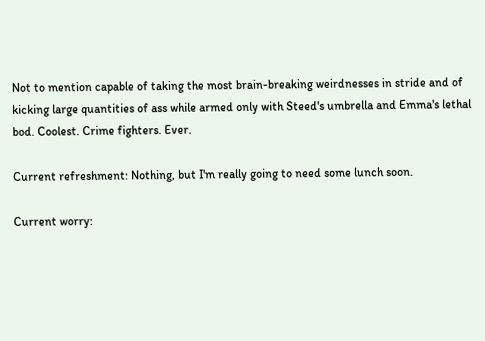Not to mention capable of taking the most brain-breaking weirdnesses in stride and of kicking large quantities of ass while armed only with Steed's umbrella and Emma's lethal bod. Coolest. Crime fighters. Ever.

Current refreshment: Nothing, but I'm really going to need some lunch soon.

Current worry: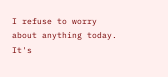I refuse to worry about anything today. It's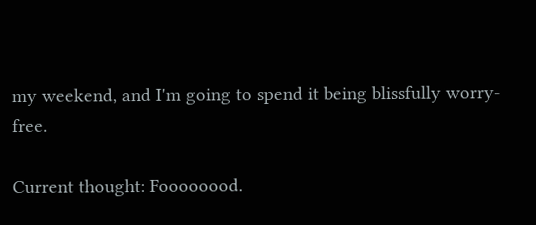my weekend, and I'm going to spend it being blissfully worry-free.

Current thought: Foooooood.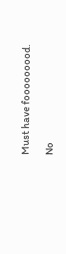Must have fooooooood.

No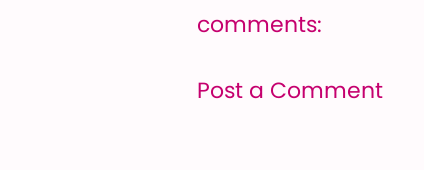comments:

Post a Comment